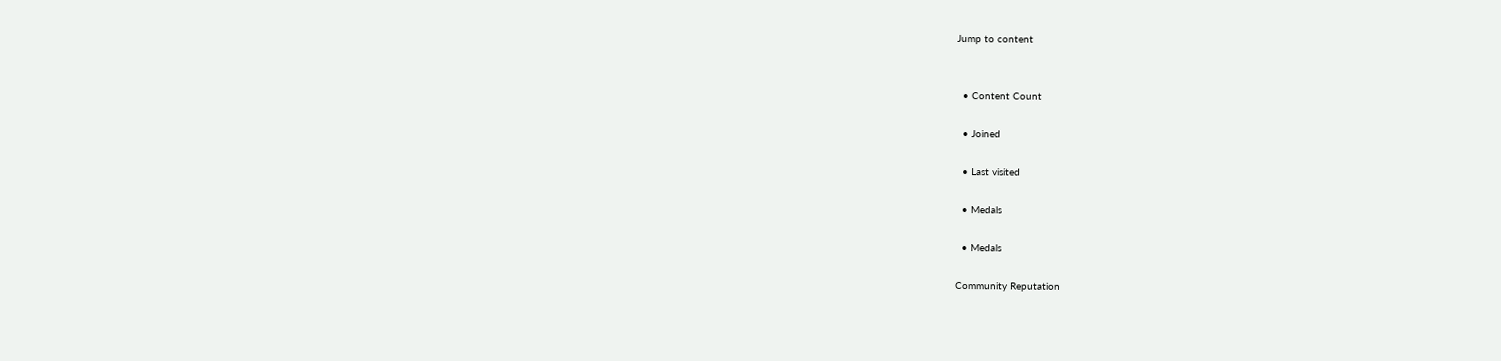Jump to content


  • Content Count

  • Joined

  • Last visited

  • Medals

  • Medals

Community Reputation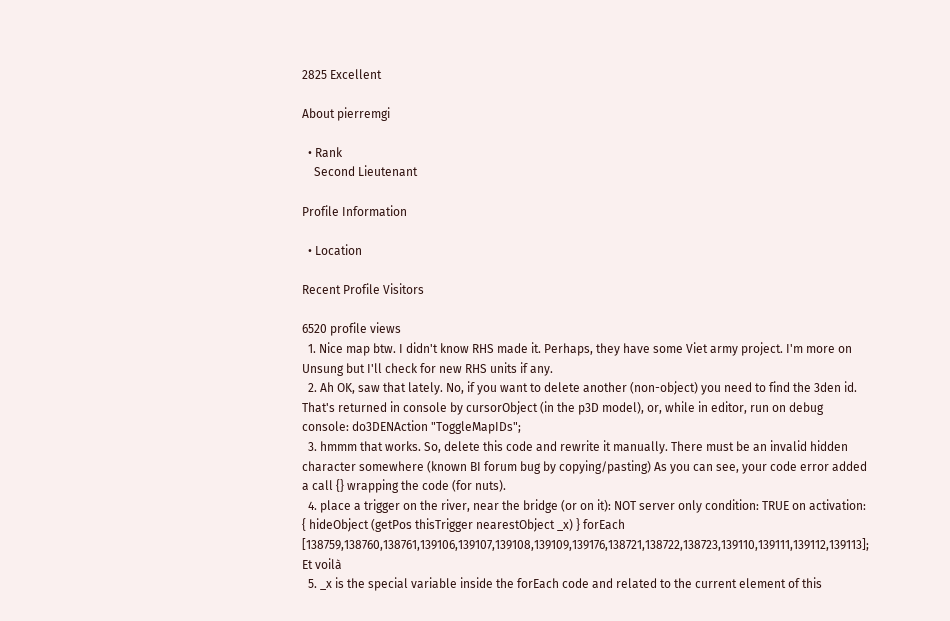2825 Excellent

About pierremgi

  • Rank
    Second Lieutenant

Profile Information

  • Location

Recent Profile Visitors

6520 profile views
  1. Nice map btw. I didn't know RHS made it. Perhaps, they have some Viet army project. I'm more on Unsung but I'll check for new RHS units if any.
  2. Ah OK, saw that lately. No, if you want to delete another (non-object) you need to find the 3den id. That's returned in console by cursorObject (in the p3D model), or, while in editor, run on debug console: do3DENAction "ToggleMapIDs";
  3. hmmm that works. So, delete this code and rewrite it manually. There must be an invalid hidden character somewhere (known BI forum bug by copying/pasting) As you can see, your code error added a call {} wrapping the code (for nuts).
  4. place a trigger on the river, near the bridge (or on it): NOT server only condition: TRUE on activation: { hideObject (getPos thisTrigger nearestObject _x) } forEach [138759,138760,138761,139106,139107,139108,139109,139176,138721,138722,138723,139110,139111,139112,139113]; Et voilà
  5. _x is the special variable inside the forEach code and related to the current element of this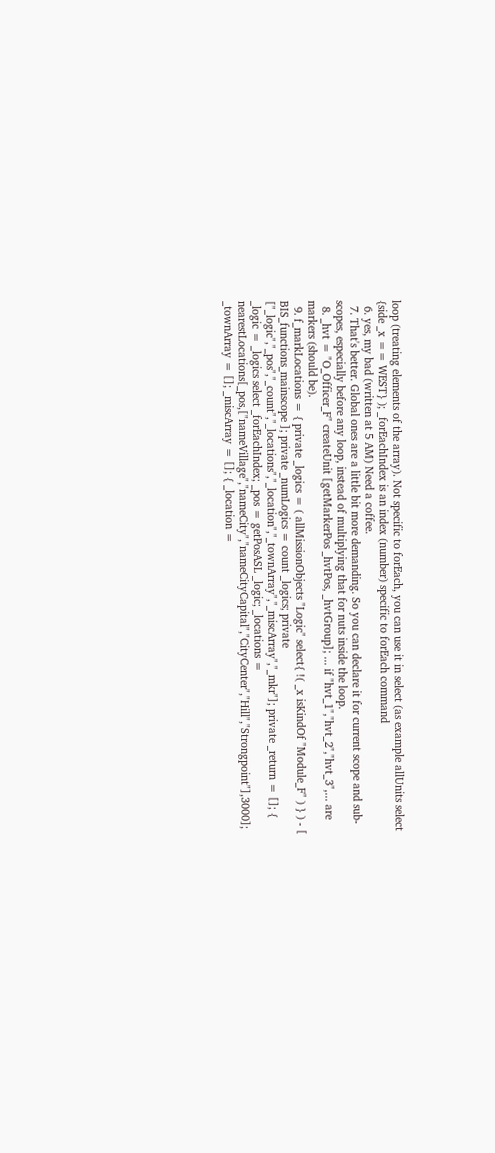loop (treating elements of the array). Not specific to forEach, you can use it in select (as example allUnits select {side _x == WEST} ); _forEachIndex is an index (number) specific to forEach command
  6. yes, my bad (written at 5 AM) Need a coffee.
  7. That's better. Global ones are a little bit more demanding. So you can declare it for current scope and sub-scopes, especially before any loop, instead of multiplying that for nuts inside the loop.
  8. _hvt = "O_Officer_F" createUnit [getMarkerPos _hvtPos, _hvtGroup]; ... if "hvt_1","hvt_2","hvt_3",... are markers (should be).
  9. f_markLocations = { private _logics = ( allMissionObjects "Logic" select{ !( _x isKindOf "Module_F" ) } ) - [ BIS_functions_mainscope ]; private _numLogics = count _logics; private ["_logic","_pos","_count","_locations","_location","_townArray","_miscArray","_mkr"]; private _return = []; { _logic = _logics select _forEachIndex; _pos = getPosASL _logic; _locations = nearestLocations[_pos,["nameVillage","nameCity","nameCityCapital","CityCenter","Hill","Strongpoint"],3000]; _townArray = []; _miscArray = []; { _location =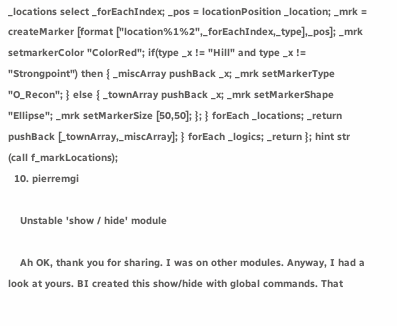_locations select _forEachIndex; _pos = locationPosition _location; _mrk = createMarker [format ["location%1%2",_forEachIndex,_type],_pos]; _mrk setmarkerColor "ColorRed"; if(type _x != "Hill" and type _x != "Strongpoint") then { _miscArray pushBack _x; _mrk setMarkerType "O_Recon"; } else { _townArray pushBack _x; _mrk setMarkerShape "Ellipse"; _mrk setMarkerSize [50,50]; }; } forEach _locations; _return pushBack [_townArray,_miscArray]; } forEach _logics; _return }; hint str (call f_markLocations);
  10. pierremgi

    Unstable 'show / hide' module

    Ah OK, thank you for sharing. I was on other modules. Anyway, I had a look at yours. BI created this show/hide with global commands. That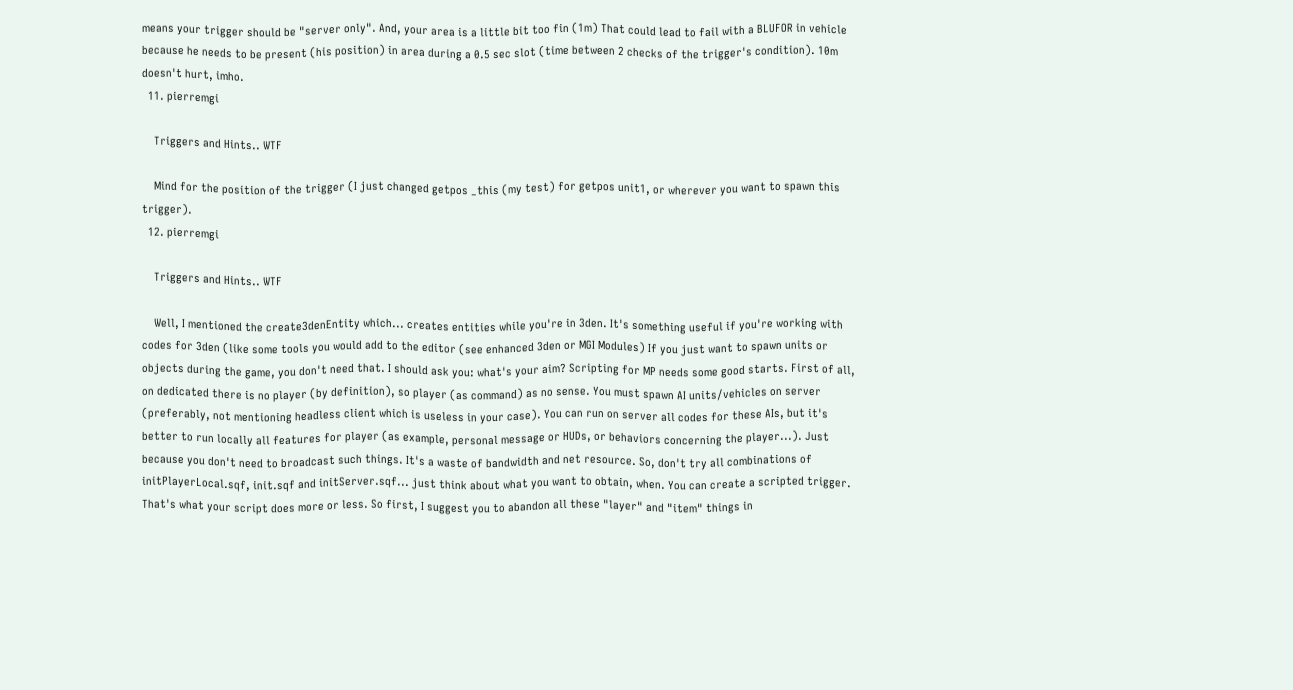means your trigger should be "server only". And, your area is a little bit too fin (1m) That could lead to fail with a BLUFOR in vehicle because he needs to be present (his position) in area during a 0.5 sec slot (time between 2 checks of the trigger's condition). 10m doesn't hurt, imho.
  11. pierremgi

    Triggers and Hints.. WTF

    Mind for the position of the trigger (I just changed getpos _this (my test) for getpos unit1, or wherever you want to spawn this trigger).
  12. pierremgi

    Triggers and Hints.. WTF

    Well, I mentioned the create3denEntity which... creates entities while you're in 3den. It's something useful if you're working with codes for 3den (like some tools you would add to the editor (see enhanced 3den or MGI Modules) If you just want to spawn units or objects during the game, you don't need that. I should ask you: what's your aim? Scripting for MP needs some good starts. First of all, on dedicated there is no player (by definition), so player (as command) as no sense. You must spawn AI units/vehicles on server (preferably, not mentioning headless client which is useless in your case). You can run on server all codes for these AIs, but it's better to run locally all features for player (as example, personal message or HUDs, or behaviors concerning the player...). Just because you don't need to broadcast such things. It's a waste of bandwidth and net resource. So, don't try all combinations of initPlayerLocal.sqf, init.sqf and initServer.sqf... just think about what you want to obtain, when. You can create a scripted trigger. That's what your script does more or less. So first, I suggest you to abandon all these "layer" and "item" things in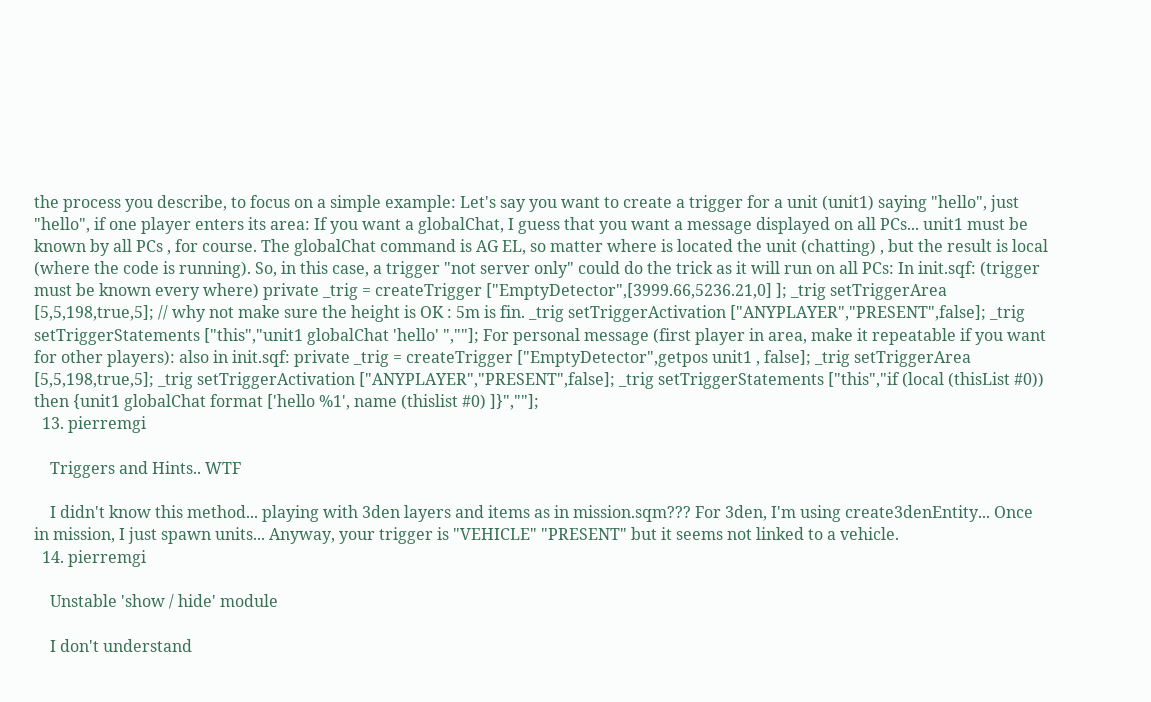the process you describe, to focus on a simple example: Let's say you want to create a trigger for a unit (unit1) saying "hello", just "hello", if one player enters its area: If you want a globalChat, I guess that you want a message displayed on all PCs... unit1 must be known by all PCs , for course. The globalChat command is AG EL, so matter where is located the unit (chatting) , but the result is local (where the code is running). So, in this case, a trigger "not server only" could do the trick as it will run on all PCs: In init.sqf: (trigger must be known every where) private _trig = createTrigger ["EmptyDetector",[3999.66,5236.21,0] ]; _trig setTriggerArea [5,5,198,true,5]; // why not make sure the height is OK : 5m is fin. _trig setTriggerActivation ["ANYPLAYER","PRESENT",false]; _trig setTriggerStatements ["this","unit1 globalChat 'hello' ",""]; For personal message (first player in area, make it repeatable if you want for other players): also in init.sqf: private _trig = createTrigger ["EmptyDetector",getpos unit1 , false]; _trig setTriggerArea [5,5,198,true,5]; _trig setTriggerActivation ["ANYPLAYER","PRESENT",false]; _trig setTriggerStatements ["this","if (local (thisList #0)) then {unit1 globalChat format ['hello %1', name (thislist #0) ]}",""];
  13. pierremgi

    Triggers and Hints.. WTF

    I didn't know this method... playing with 3den layers and items as in mission.sqm??? For 3den, I'm using create3denEntity... Once in mission, I just spawn units... Anyway, your trigger is "VEHICLE" "PRESENT" but it seems not linked to a vehicle.
  14. pierremgi

    Unstable 'show / hide' module

    I don't understand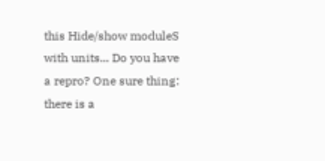this Hide/show moduleS with units... Do you have a repro? One sure thing: there is a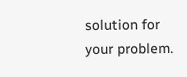solution for your problem.